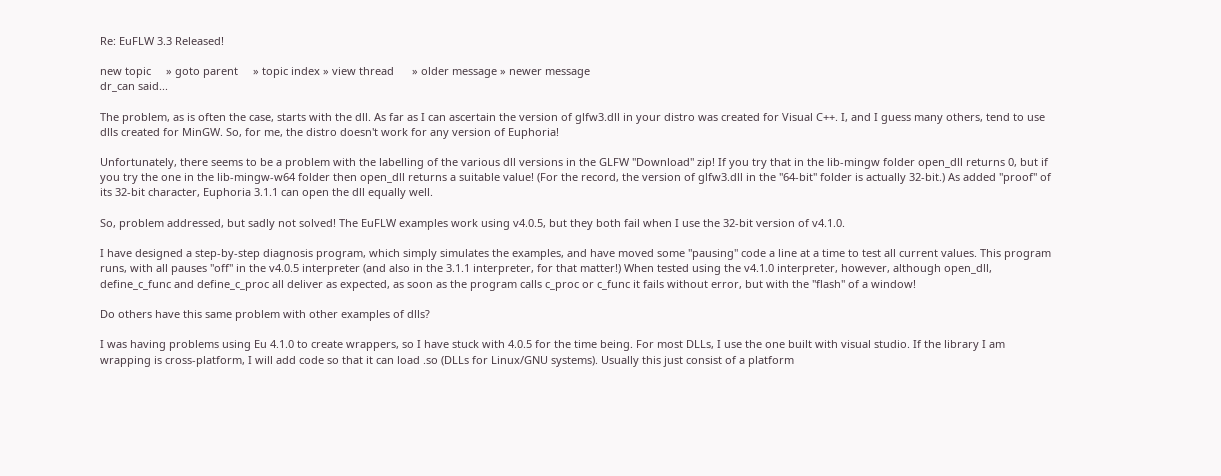Re: EuFLW 3.3 Released!

new topic     » goto parent     » topic index » view thread      » older message » newer message
dr_can said...

The problem, as is often the case, starts with the dll. As far as I can ascertain the version of glfw3.dll in your distro was created for Visual C++. I, and I guess many others, tend to use dlls created for MinGW. So, for me, the distro doesn't work for any version of Euphoria!

Unfortunately, there seems to be a problem with the labelling of the various dll versions in the GLFW "Download" zip! If you try that in the lib-mingw folder open_dll returns 0, but if you try the one in the lib-mingw-w64 folder then open_dll returns a suitable value! (For the record, the version of glfw3.dll in the "64-bit" folder is actually 32-bit.) As added "proof" of its 32-bit character, Euphoria 3.1.1 can open the dll equally well.

So, problem addressed, but sadly not solved! The EuFLW examples work using v4.0.5, but they both fail when I use the 32-bit version of v4.1.0.

I have designed a step-by-step diagnosis program, which simply simulates the examples, and have moved some "pausing" code a line at a time to test all current values. This program runs, with all pauses "off" in the v4.0.5 interpreter (and also in the 3.1.1 interpreter, for that matter!) When tested using the v4.1.0 interpreter, however, although open_dll, define_c_func and define_c_proc all deliver as expected, as soon as the program calls c_proc or c_func it fails without error, but with the "flash" of a window!

Do others have this same problem with other examples of dlls?

I was having problems using Eu 4.1.0 to create wrappers, so I have stuck with 4.0.5 for the time being. For most DLLs, I use the one built with visual studio. If the library I am wrapping is cross-platform, I will add code so that it can load .so (DLLs for Linux/GNU systems). Usually this just consist of a platform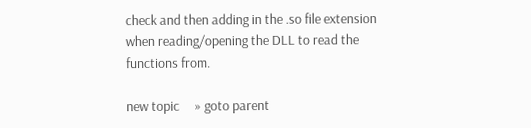check and then adding in the .so file extension when reading/opening the DLL to read the functions from.

new topic     » goto parent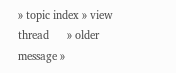» topic index » view thread      » older message »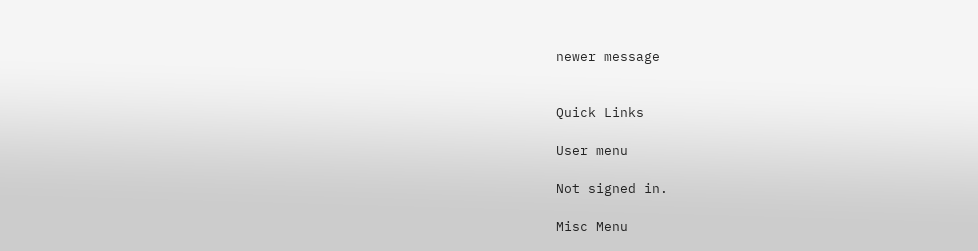newer message


Quick Links

User menu

Not signed in.

Misc Menu